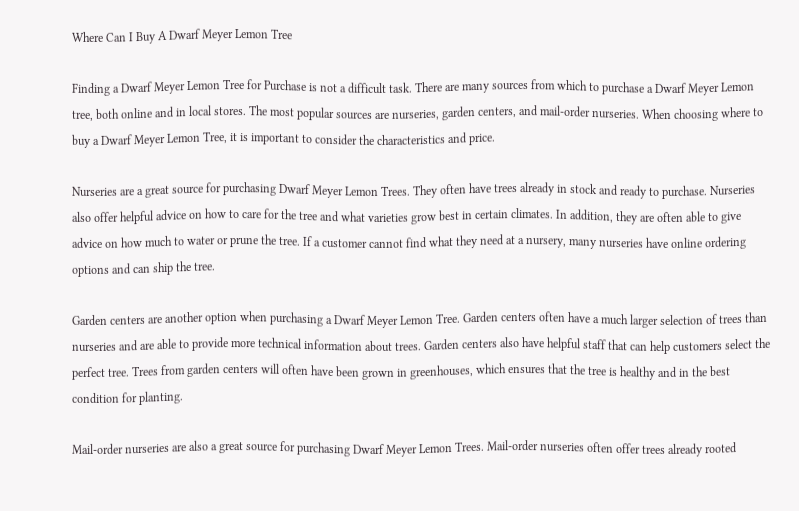Where Can I Buy A Dwarf Meyer Lemon Tree

Finding a Dwarf Meyer Lemon Tree for Purchase is not a difficult task. There are many sources from which to purchase a Dwarf Meyer Lemon tree, both online and in local stores. The most popular sources are nurseries, garden centers, and mail-order nurseries. When choosing where to buy a Dwarf Meyer Lemon Tree, it is important to consider the characteristics and price.

Nurseries are a great source for purchasing Dwarf Meyer Lemon Trees. They often have trees already in stock and ready to purchase. Nurseries also offer helpful advice on how to care for the tree and what varieties grow best in certain climates. In addition, they are often able to give advice on how much to water or prune the tree. If a customer cannot find what they need at a nursery, many nurseries have online ordering options and can ship the tree.

Garden centers are another option when purchasing a Dwarf Meyer Lemon Tree. Garden centers often have a much larger selection of trees than nurseries and are able to provide more technical information about trees. Garden centers also have helpful staff that can help customers select the perfect tree. Trees from garden centers will often have been grown in greenhouses, which ensures that the tree is healthy and in the best condition for planting.

Mail-order nurseries are also a great source for purchasing Dwarf Meyer Lemon Trees. Mail-order nurseries often offer trees already rooted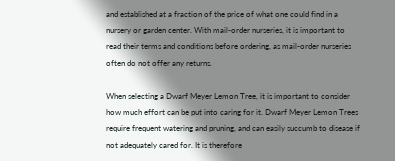and established at a fraction of the price of what one could find in a nursery or garden center. With mail-order nurseries, it is important to read their terms and conditions before ordering, as mail-order nurseries often do not offer any returns.

When selecting a Dwarf Meyer Lemon Tree, it is important to consider how much effort can be put into caring for it. Dwarf Meyer Lemon Trees require frequent watering and pruning, and can easily succumb to disease if not adequately cared for. It is therefore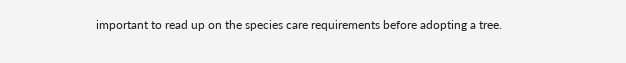important to read up on the species care requirements before adopting a tree.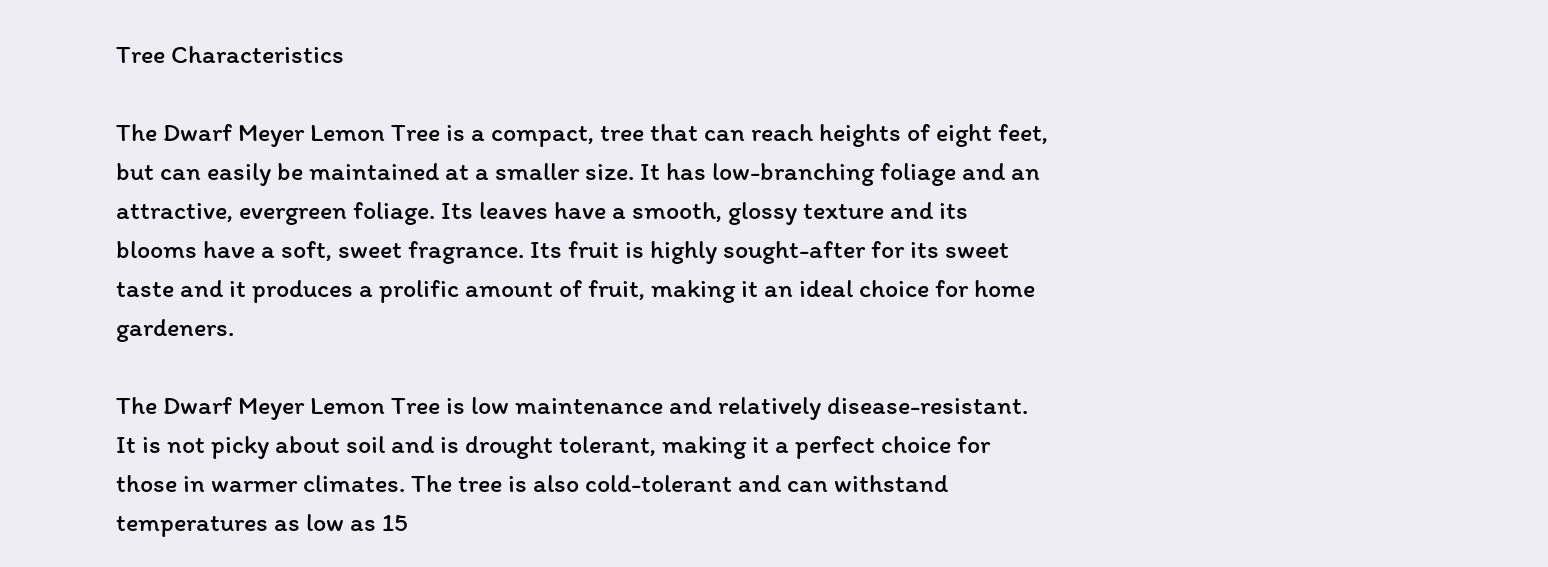Tree Characteristics

The Dwarf Meyer Lemon Tree is a compact, tree that can reach heights of eight feet, but can easily be maintained at a smaller size. It has low-branching foliage and an attractive, evergreen foliage. Its leaves have a smooth, glossy texture and its blooms have a soft, sweet fragrance. Its fruit is highly sought-after for its sweet taste and it produces a prolific amount of fruit, making it an ideal choice for home gardeners.

The Dwarf Meyer Lemon Tree is low maintenance and relatively disease-resistant. It is not picky about soil and is drought tolerant, making it a perfect choice for those in warmer climates. The tree is also cold-tolerant and can withstand temperatures as low as 15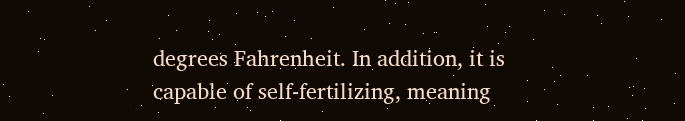degrees Fahrenheit. In addition, it is capable of self-fertilizing, meaning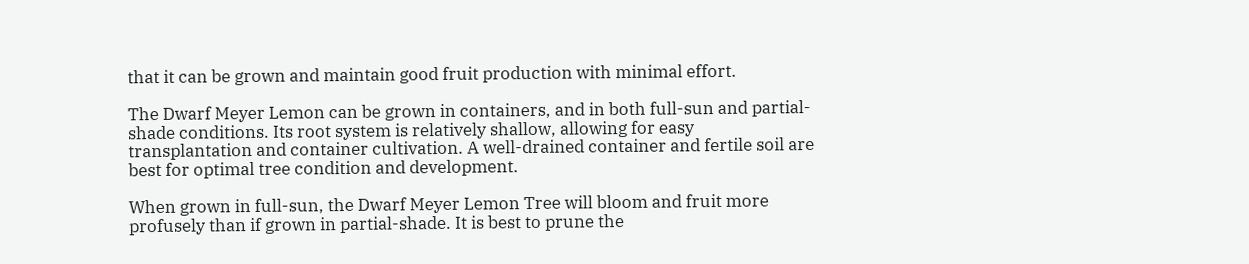that it can be grown and maintain good fruit production with minimal effort.

The Dwarf Meyer Lemon can be grown in containers, and in both full-sun and partial-shade conditions. Its root system is relatively shallow, allowing for easy transplantation and container cultivation. A well-drained container and fertile soil are best for optimal tree condition and development.

When grown in full-sun, the Dwarf Meyer Lemon Tree will bloom and fruit more profusely than if grown in partial-shade. It is best to prune the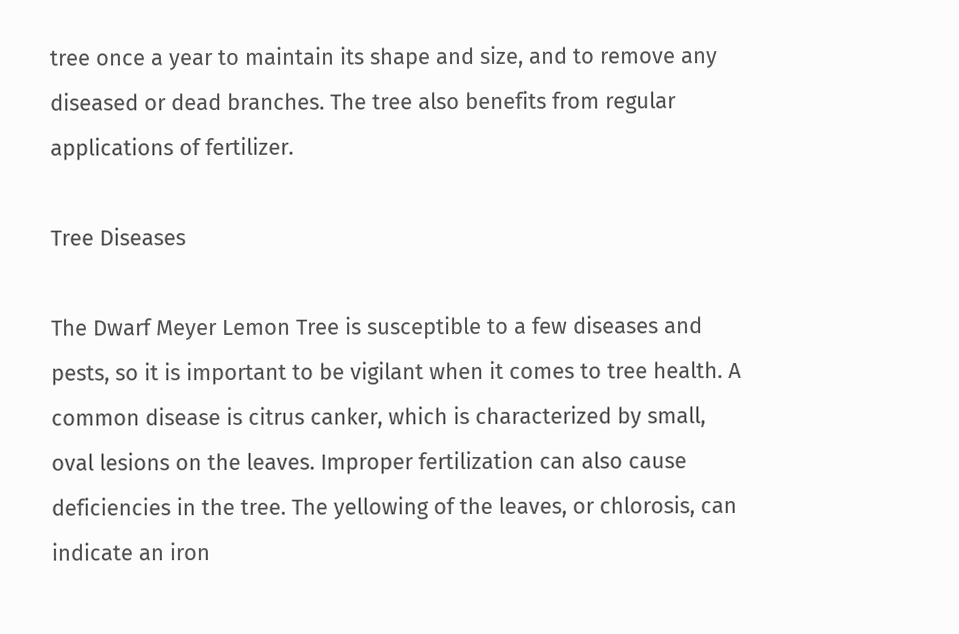tree once a year to maintain its shape and size, and to remove any diseased or dead branches. The tree also benefits from regular applications of fertilizer.

Tree Diseases

The Dwarf Meyer Lemon Tree is susceptible to a few diseases and pests, so it is important to be vigilant when it comes to tree health. A common disease is citrus canker, which is characterized by small, oval lesions on the leaves. Improper fertilization can also cause deficiencies in the tree. The yellowing of the leaves, or chlorosis, can indicate an iron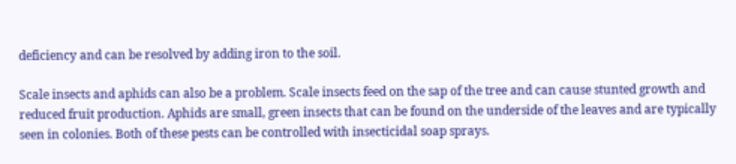deficiency and can be resolved by adding iron to the soil.

Scale insects and aphids can also be a problem. Scale insects feed on the sap of the tree and can cause stunted growth and reduced fruit production. Aphids are small, green insects that can be found on the underside of the leaves and are typically seen in colonies. Both of these pests can be controlled with insecticidal soap sprays.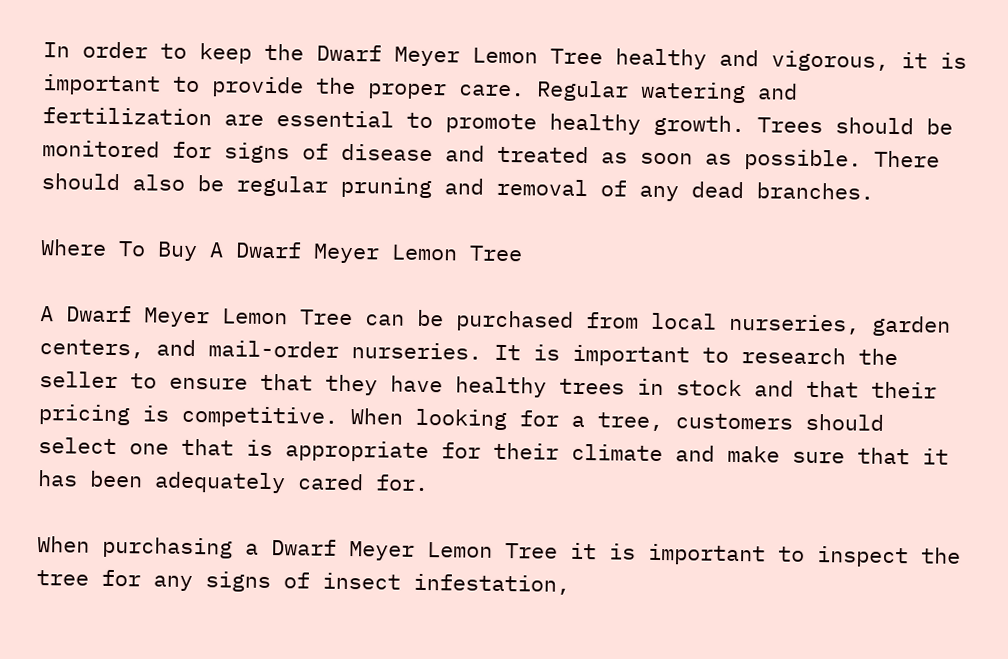In order to keep the Dwarf Meyer Lemon Tree healthy and vigorous, it is important to provide the proper care. Regular watering and fertilization are essential to promote healthy growth. Trees should be monitored for signs of disease and treated as soon as possible. There should also be regular pruning and removal of any dead branches.

Where To Buy A Dwarf Meyer Lemon Tree

A Dwarf Meyer Lemon Tree can be purchased from local nurseries, garden centers, and mail-order nurseries. It is important to research the seller to ensure that they have healthy trees in stock and that their pricing is competitive. When looking for a tree, customers should select one that is appropriate for their climate and make sure that it has been adequately cared for.

When purchasing a Dwarf Meyer Lemon Tree it is important to inspect the tree for any signs of insect infestation,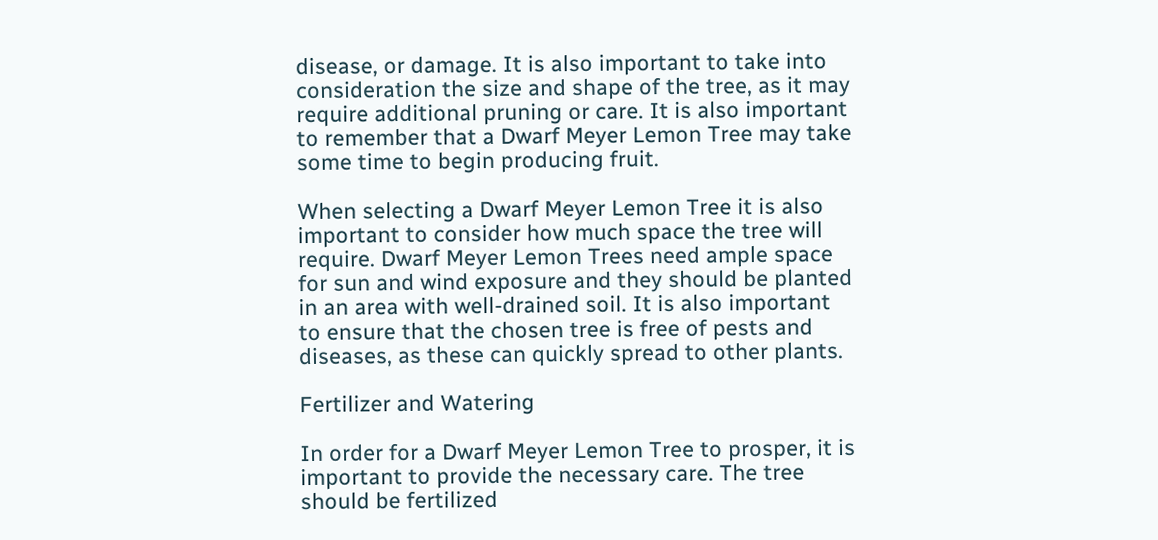disease, or damage. It is also important to take into consideration the size and shape of the tree, as it may require additional pruning or care. It is also important to remember that a Dwarf Meyer Lemon Tree may take some time to begin producing fruit.

When selecting a Dwarf Meyer Lemon Tree it is also important to consider how much space the tree will require. Dwarf Meyer Lemon Trees need ample space for sun and wind exposure and they should be planted in an area with well-drained soil. It is also important to ensure that the chosen tree is free of pests and diseases, as these can quickly spread to other plants.

Fertilizer and Watering

In order for a Dwarf Meyer Lemon Tree to prosper, it is important to provide the necessary care. The tree should be fertilized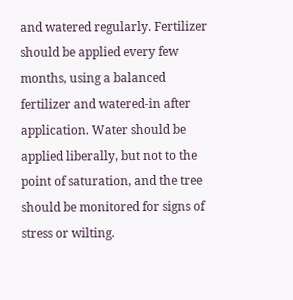and watered regularly. Fertilizer should be applied every few months, using a balanced fertilizer and watered-in after application. Water should be applied liberally, but not to the point of saturation, and the tree should be monitored for signs of stress or wilting.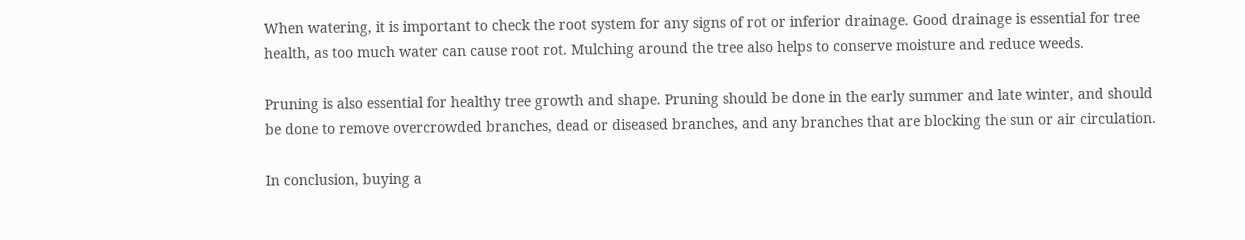When watering, it is important to check the root system for any signs of rot or inferior drainage. Good drainage is essential for tree health, as too much water can cause root rot. Mulching around the tree also helps to conserve moisture and reduce weeds.

Pruning is also essential for healthy tree growth and shape. Pruning should be done in the early summer and late winter, and should be done to remove overcrowded branches, dead or diseased branches, and any branches that are blocking the sun or air circulation.

In conclusion, buying a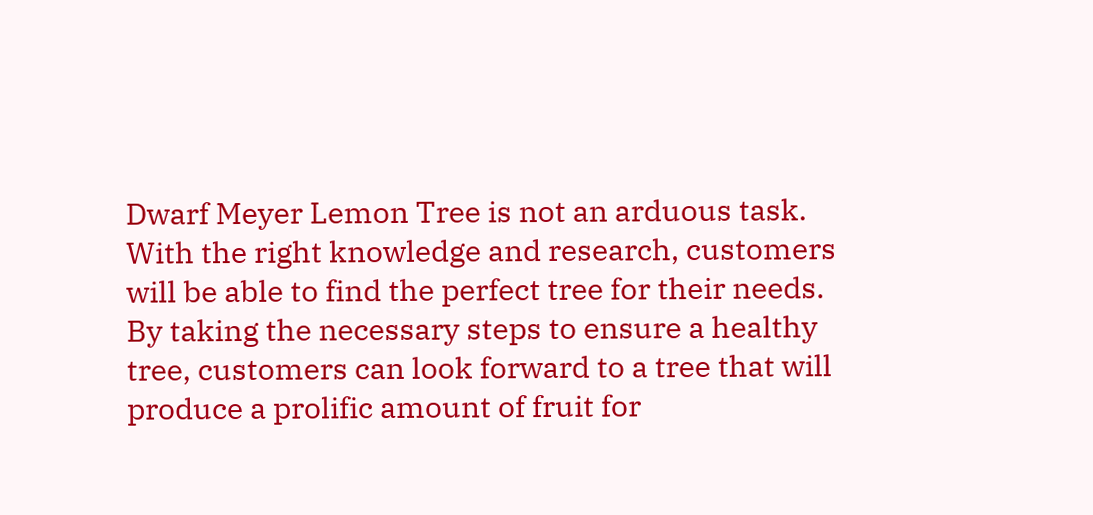Dwarf Meyer Lemon Tree is not an arduous task. With the right knowledge and research, customers will be able to find the perfect tree for their needs. By taking the necessary steps to ensure a healthy tree, customers can look forward to a tree that will produce a prolific amount of fruit for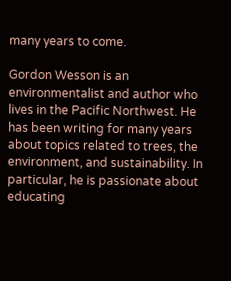many years to come.

Gordon Wesson is an environmentalist and author who lives in the Pacific Northwest. He has been writing for many years about topics related to trees, the environment, and sustainability. In particular, he is passionate about educating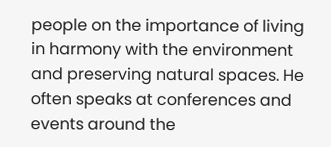people on the importance of living in harmony with the environment and preserving natural spaces. He often speaks at conferences and events around the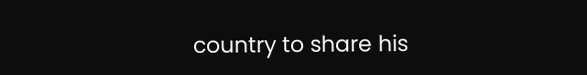country to share his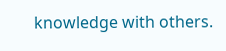knowledge with others.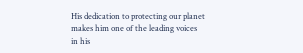His dedication to protecting our planet makes him one of the leading voices in his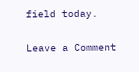field today.

Leave a Comment